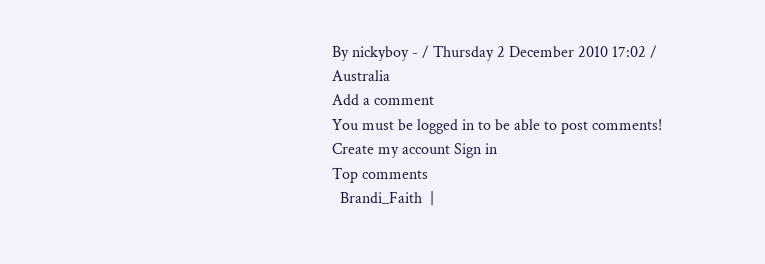By nickyboy - / Thursday 2 December 2010 17:02 / Australia
Add a comment
You must be logged in to be able to post comments!
Create my account Sign in
Top comments
  Brandi_Faith  |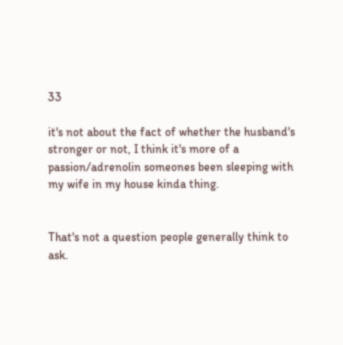33

it's not about the fact of whether the husband's stronger or not, I think it's more of a passion/adrenolin someones been sleeping with my wife in my house kinda thing.


That's not a question people generally think to ask.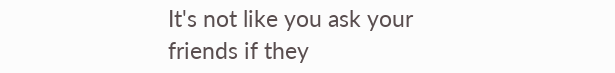It's not like you ask your friends if they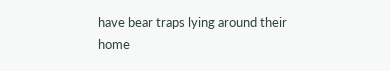have bear traps lying around their home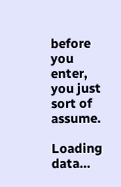before you enter, you just sort of assume.

Loading data…